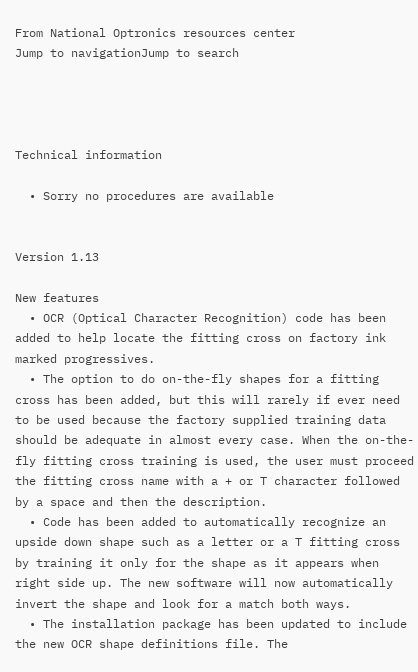From National Optronics resources center
Jump to navigationJump to search




Technical information

  • Sorry no procedures are available


Version 1.13

New features
  • OCR (Optical Character Recognition) code has been added to help locate the fitting cross on factory ink marked progressives.
  • The option to do on-the-fly shapes for a fitting cross has been added, but this will rarely if ever need to be used because the factory supplied training data should be adequate in almost every case. When the on-the-fly fitting cross training is used, the user must proceed the fitting cross name with a + or T character followed by a space and then the description.
  • Code has been added to automatically recognize an upside down shape such as a letter or a T fitting cross by training it only for the shape as it appears when right side up. The new software will now automatically invert the shape and look for a match both ways.
  • The installation package has been updated to include the new OCR shape definitions file. The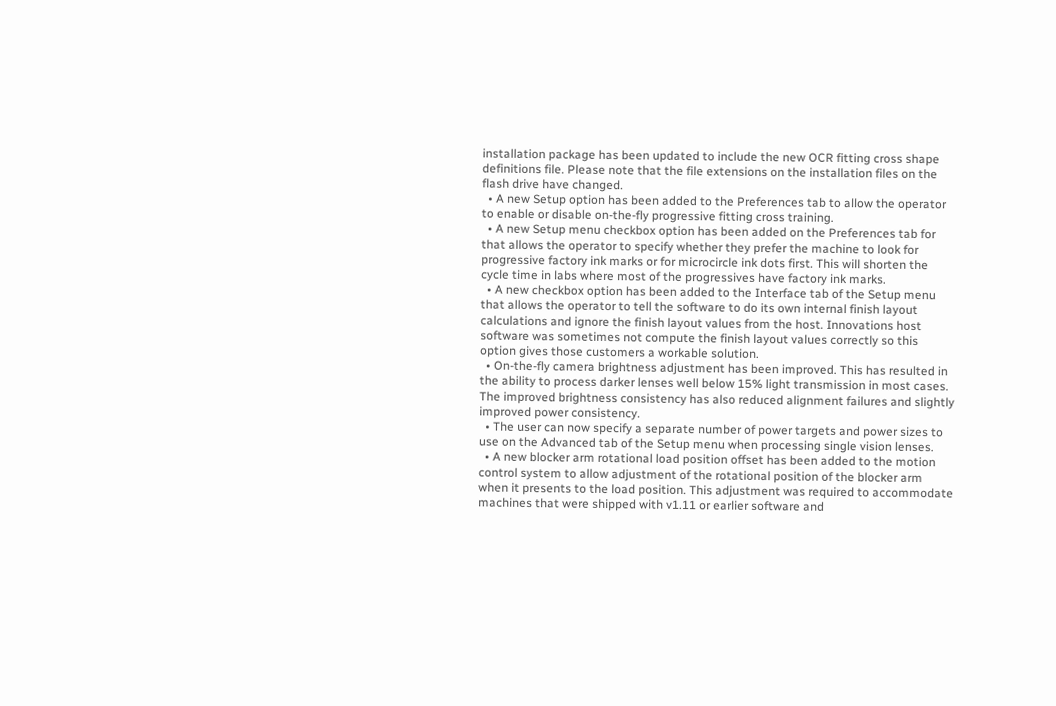installation package has been updated to include the new OCR fitting cross shape definitions file. Please note that the file extensions on the installation files on the flash drive have changed.
  • A new Setup option has been added to the Preferences tab to allow the operator to enable or disable on-the-fly progressive fitting cross training.
  • A new Setup menu checkbox option has been added on the Preferences tab for that allows the operator to specify whether they prefer the machine to look for progressive factory ink marks or for microcircle ink dots first. This will shorten the cycle time in labs where most of the progressives have factory ink marks.
  • A new checkbox option has been added to the Interface tab of the Setup menu that allows the operator to tell the software to do its own internal finish layout calculations and ignore the finish layout values from the host. Innovations host software was sometimes not compute the finish layout values correctly so this option gives those customers a workable solution.
  • On-the-fly camera brightness adjustment has been improved. This has resulted in the ability to process darker lenses well below 15% light transmission in most cases. The improved brightness consistency has also reduced alignment failures and slightly improved power consistency.
  • The user can now specify a separate number of power targets and power sizes to use on the Advanced tab of the Setup menu when processing single vision lenses.
  • A new blocker arm rotational load position offset has been added to the motion control system to allow adjustment of the rotational position of the blocker arm when it presents to the load position. This adjustment was required to accommodate machines that were shipped with v1.11 or earlier software and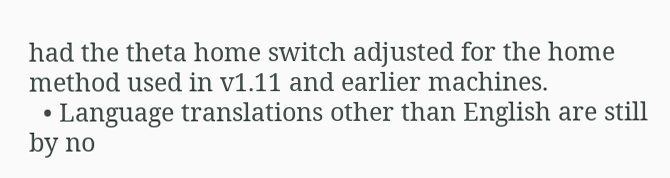had the theta home switch adjusted for the home method used in v1.11 and earlier machines.
  • Language translations other than English are still by no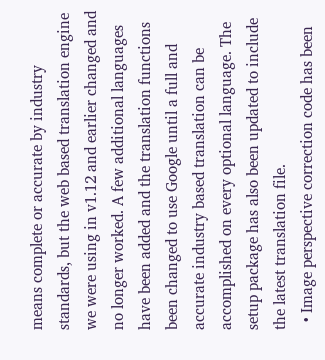means complete or accurate by industry standards, but the web based translation engine we were using in v1.12 and earlier changed and no longer worked. A few additional languages have been added and the translation functions been changed to use Google until a full and accurate industry based translation can be accomplished on every optional language. The setup package has also been updated to include the latest translation file.
  • Image perspective correction code has been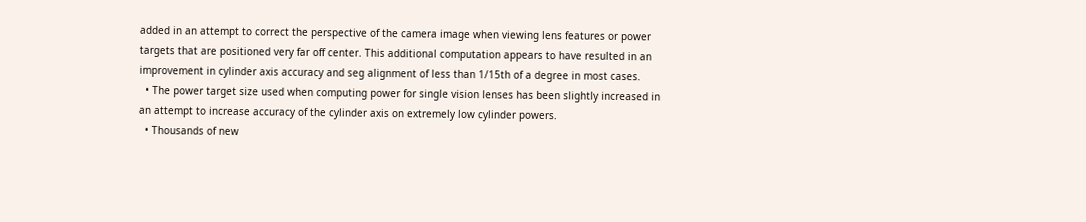added in an attempt to correct the perspective of the camera image when viewing lens features or power targets that are positioned very far off center. This additional computation appears to have resulted in an improvement in cylinder axis accuracy and seg alignment of less than 1/15th of a degree in most cases.
  • The power target size used when computing power for single vision lenses has been slightly increased in an attempt to increase accuracy of the cylinder axis on extremely low cylinder powers.
  • Thousands of new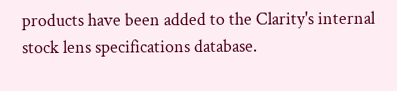products have been added to the Clarity's internal stock lens specifications database.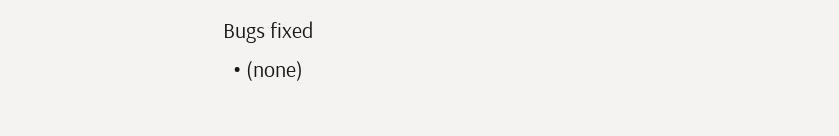Bugs fixed
  • (none)